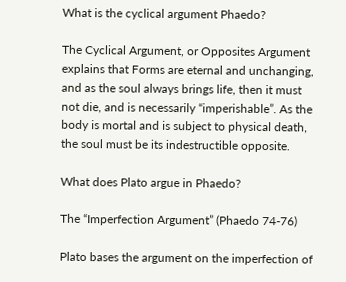What is the cyclical argument Phaedo?

The Cyclical Argument, or Opposites Argument explains that Forms are eternal and unchanging, and as the soul always brings life, then it must not die, and is necessarily “imperishable”. As the body is mortal and is subject to physical death, the soul must be its indestructible opposite.

What does Plato argue in Phaedo?

The “Imperfection Argument” (Phaedo 74-76)

Plato bases the argument on the imperfection of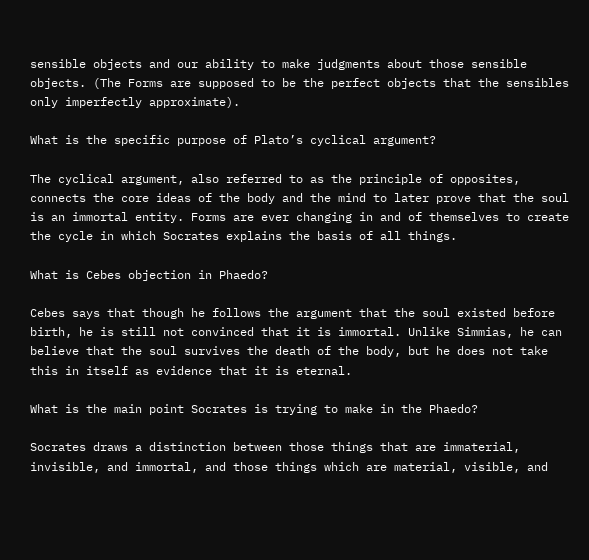sensible objects and our ability to make judgments about those sensible objects. (The Forms are supposed to be the perfect objects that the sensibles only imperfectly approximate).

What is the specific purpose of Plato’s cyclical argument?

The cyclical argument, also referred to as the principle of opposites, connects the core ideas of the body and the mind to later prove that the soul is an immortal entity. Forms are ever changing in and of themselves to create the cycle in which Socrates explains the basis of all things.

What is Cebes objection in Phaedo?

Cebes says that though he follows the argument that the soul existed before birth, he is still not convinced that it is immortal. Unlike Simmias, he can believe that the soul survives the death of the body, but he does not take this in itself as evidence that it is eternal.

What is the main point Socrates is trying to make in the Phaedo?

Socrates draws a distinction between those things that are immaterial, invisible, and immortal, and those things which are material, visible, and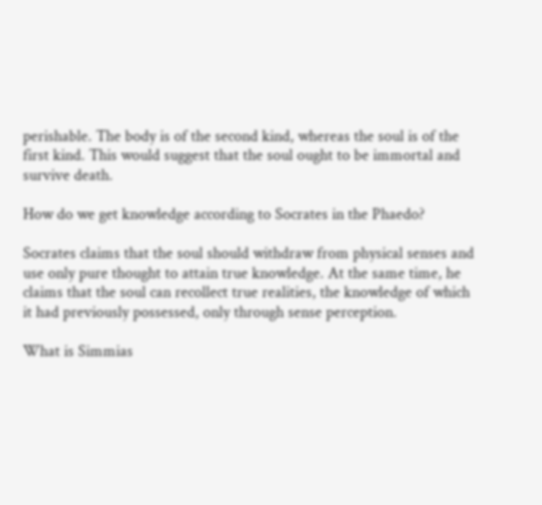perishable. The body is of the second kind, whereas the soul is of the first kind. This would suggest that the soul ought to be immortal and survive death.

How do we get knowledge according to Socrates in the Phaedo?

Socrates claims that the soul should withdraw from physical senses and use only pure thought to attain true knowledge. At the same time, he claims that the soul can recollect true realities, the knowledge of which it had previously possessed, only through sense perception.

What is Simmias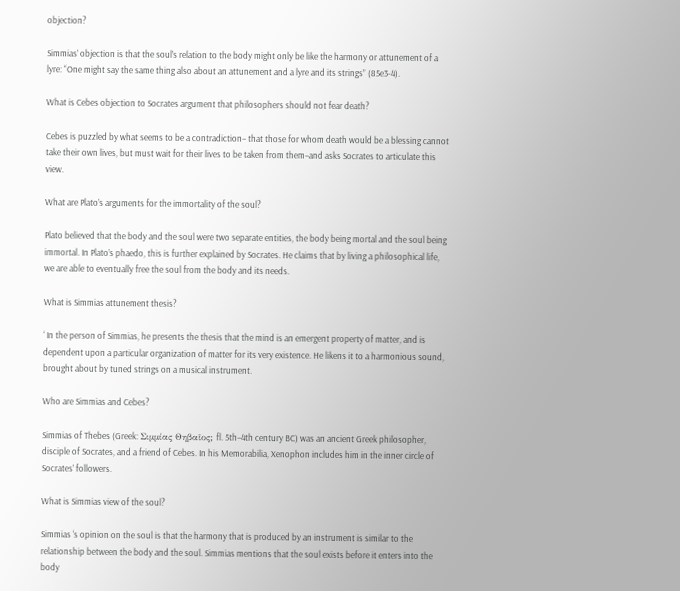objection?

Simmias’ objection is that the soul’s relation to the body might only be like the harmony or attunement of a lyre: “One might say the same thing also about an attunement and a lyre and its strings” (85e3-4).

What is Cebes objection to Socrates argument that philosophers should not fear death?

Cebes is puzzled by what seems to be a contradiction– that those for whom death would be a blessing cannot take their own lives, but must wait for their lives to be taken from them–and asks Socrates to articulate this view.

What are Plato’s arguments for the immortality of the soul?

Plato believed that the body and the soul were two separate entities, the body being mortal and the soul being immortal. In Plato’s phaedo, this is further explained by Socrates. He claims that by living a philosophical life, we are able to eventually free the soul from the body and its needs.

What is Simmias attunement thesis?

‘ In the person of Simmias, he presents the thesis that the mind is an emergent property of matter, and is dependent upon a particular organization of matter for its very existence. He likens it to a harmonious sound, brought about by tuned strings on a musical instrument.

Who are Simmias and Cebes?

Simmias of Thebes (Greek: Σιμμίας Θηβαῖος; fl. 5th–4th century BC) was an ancient Greek philosopher, disciple of Socrates, and a friend of Cebes. In his Memorabilia, Xenophon includes him in the inner circle of Socrates’ followers.

What is Simmias view of the soul?

Simmias ‘s opinion on the soul is that the harmony that is produced by an instrument is similar to the relationship between the body and the soul. Simmias mentions that the soul exists before it enters into the body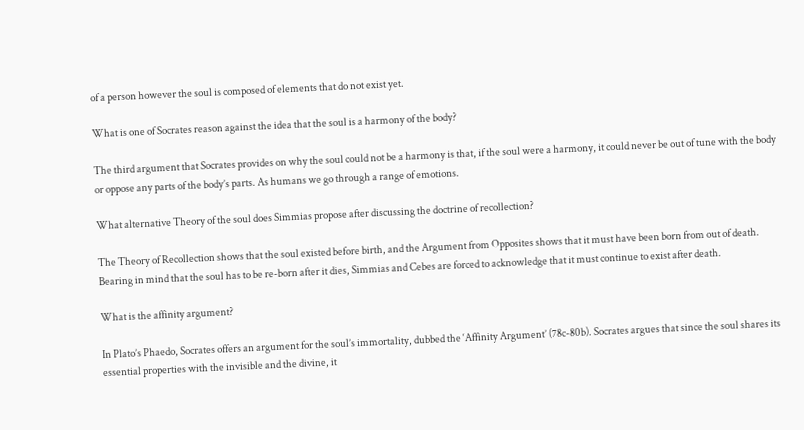of a person however the soul is composed of elements that do not exist yet.

What is one of Socrates reason against the idea that the soul is a harmony of the body?

The third argument that Socrates provides on why the soul could not be a harmony is that, if the soul were a harmony, it could never be out of tune with the body or oppose any parts of the body’s parts. As humans we go through a range of emotions.

What alternative Theory of the soul does Simmias propose after discussing the doctrine of recollection?

The Theory of Recollection shows that the soul existed before birth, and the Argument from Opposites shows that it must have been born from out of death. Bearing in mind that the soul has to be re-born after it dies, Simmias and Cebes are forced to acknowledge that it must continue to exist after death.

What is the affinity argument?

In Plato’s Phaedo, Socrates offers an argument for the soul’s immortality, dubbed the ‘Affinity Argument’ (78c-80b). Socrates argues that since the soul shares its essential properties with the invisible and the divine, it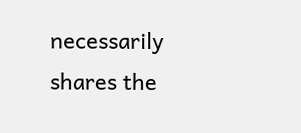necessarily shares the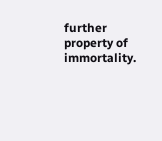further property of immortality.